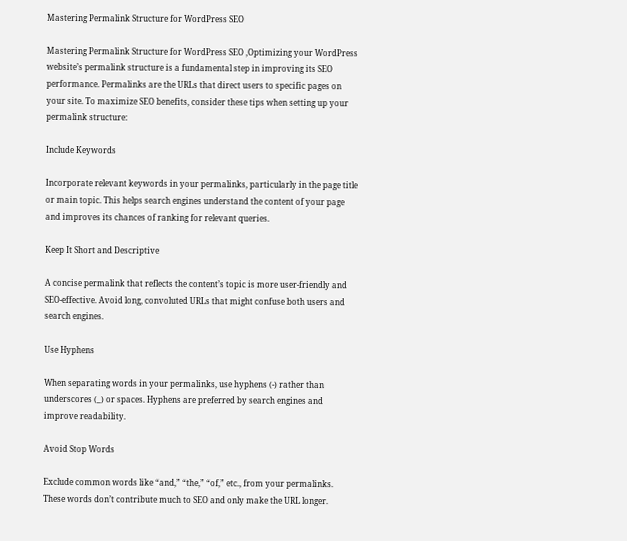Mastering Permalink Structure for WordPress SEO

Mastering Permalink Structure for WordPress SEO ,Optimizing your WordPress website’s permalink structure is a fundamental step in improving its SEO performance. Permalinks are the URLs that direct users to specific pages on your site. To maximize SEO benefits, consider these tips when setting up your permalink structure:

Include Keywords

Incorporate relevant keywords in your permalinks, particularly in the page title or main topic. This helps search engines understand the content of your page and improves its chances of ranking for relevant queries.

Keep It Short and Descriptive

A concise permalink that reflects the content’s topic is more user-friendly and SEO-effective. Avoid long, convoluted URLs that might confuse both users and search engines.

Use Hyphens

When separating words in your permalinks, use hyphens (-) rather than underscores (_) or spaces. Hyphens are preferred by search engines and improve readability.

Avoid Stop Words

Exclude common words like “and,” “the,” “of,” etc., from your permalinks. These words don’t contribute much to SEO and only make the URL longer.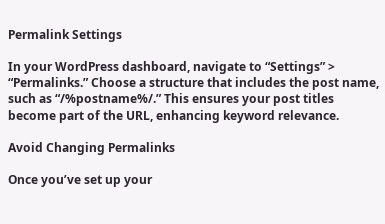Permalink Settings

In your WordPress dashboard, navigate to “Settings” > “Permalinks.” Choose a structure that includes the post name, such as “/%postname%/.” This ensures your post titles become part of the URL, enhancing keyword relevance.

Avoid Changing Permalinks

Once you’ve set up your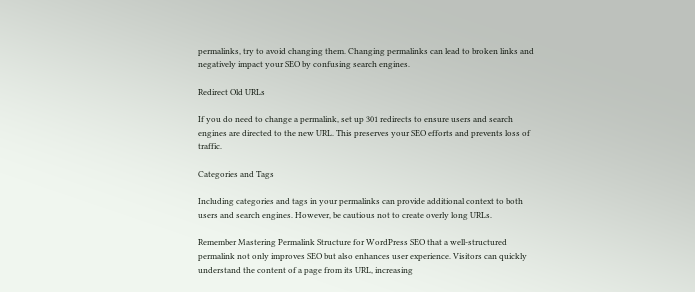permalinks, try to avoid changing them. Changing permalinks can lead to broken links and negatively impact your SEO by confusing search engines.

Redirect Old URLs

If you do need to change a permalink, set up 301 redirects to ensure users and search engines are directed to the new URL. This preserves your SEO efforts and prevents loss of traffic.

Categories and Tags

Including categories and tags in your permalinks can provide additional context to both users and search engines. However, be cautious not to create overly long URLs.

Remember Mastering Permalink Structure for WordPress SEO that a well-structured permalink not only improves SEO but also enhances user experience. Visitors can quickly understand the content of a page from its URL, increasing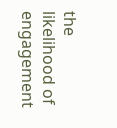the likelihood of engagement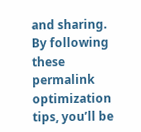and sharing. By following these permalink optimization tips, you’ll be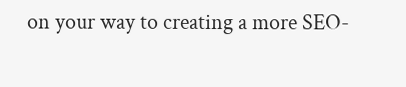on your way to creating a more SEO-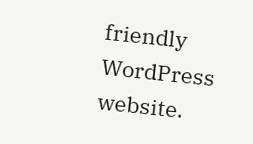friendly WordPress website.